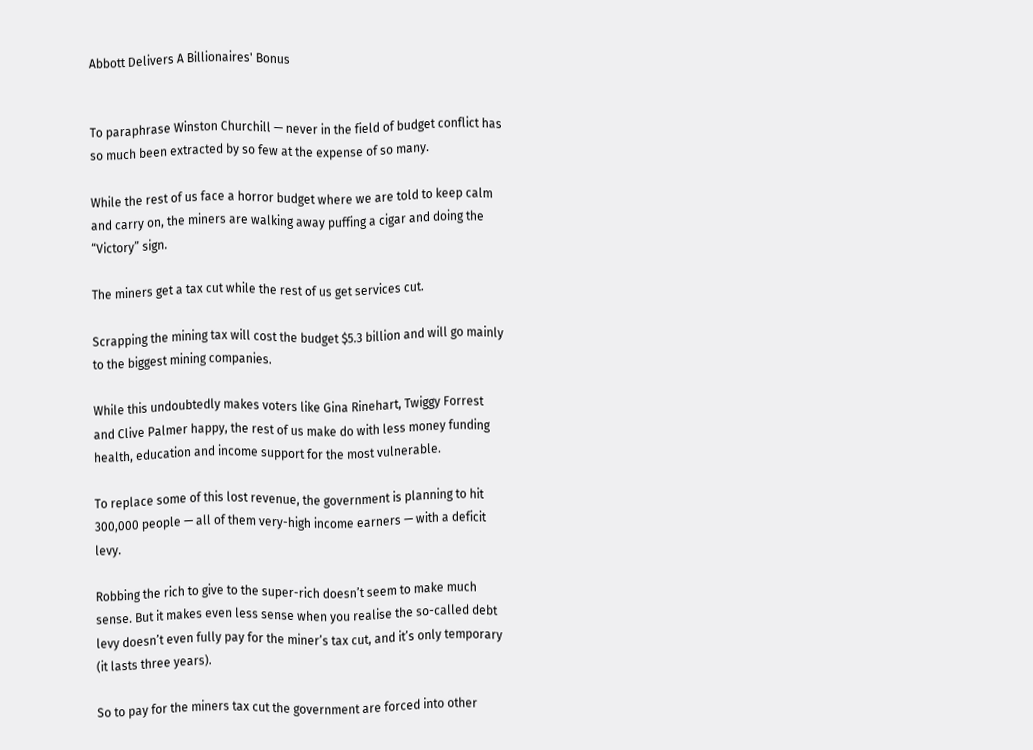Abbott Delivers A Billionaires' Bonus


To paraphrase Winston Churchill — never in the field of budget conflict has so much been extracted by so few at the expense of so many.

While the rest of us face a horror budget where we are told to keep calm and carry on, the miners are walking away puffing a cigar and doing the “Victory” sign.

The miners get a tax cut while the rest of us get services cut.

Scrapping the mining tax will cost the budget $5.3 billion and will go mainly to the biggest mining companies.

While this undoubtedly makes voters like Gina Rinehart, Twiggy Forrest and Clive Palmer happy, the rest of us make do with less money funding health, education and income support for the most vulnerable.

To replace some of this lost revenue, the government is planning to hit 300,000 people — all of them very-high income earners — with a deficit levy.

Robbing the rich to give to the super-rich doesn’t seem to make much sense. But it makes even less sense when you realise the so-called debt levy doesn’t even fully pay for the miner’s tax cut, and it’s only temporary (it lasts three years).

So to pay for the miners tax cut the government are forced into other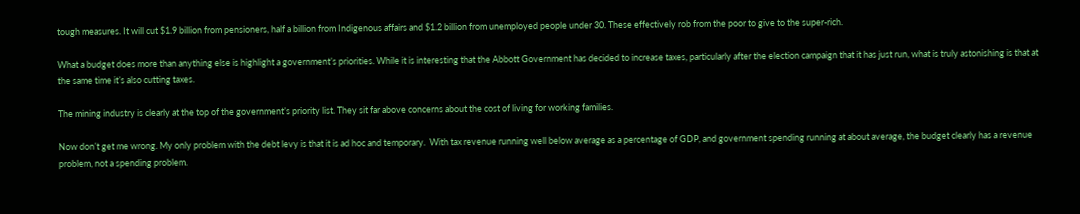tough measures. It will cut $1.9 billion from pensioners, half a billion from Indigenous affairs and $1.2 billion from unemployed people under 30. These effectively rob from the poor to give to the super-rich.

What a budget does more than anything else is highlight a government’s priorities. While it is interesting that the Abbott Government has decided to increase taxes, particularly after the election campaign that it has just run, what is truly astonishing is that at the same time it’s also cutting taxes.

The mining industry is clearly at the top of the government’s priority list. They sit far above concerns about the cost of living for working families.

Now don’t get me wrong. My only problem with the debt levy is that it is ad hoc and temporary.  With tax revenue running well below average as a percentage of GDP, and government spending running at about average, the budget clearly has a revenue problem, not a spending problem.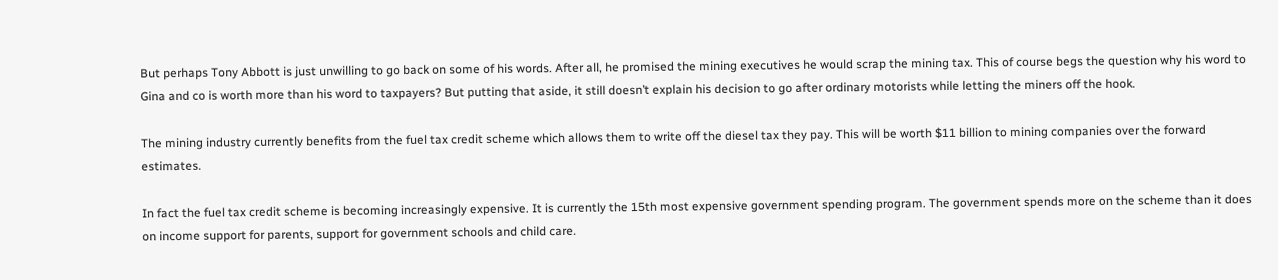But perhaps Tony Abbott is just unwilling to go back on some of his words. After all, he promised the mining executives he would scrap the mining tax. This of course begs the question why his word to Gina and co is worth more than his word to taxpayers? But putting that aside, it still doesn’t explain his decision to go after ordinary motorists while letting the miners off the hook.

The mining industry currently benefits from the fuel tax credit scheme which allows them to write off the diesel tax they pay. This will be worth $11 billion to mining companies over the forward estimates.

In fact the fuel tax credit scheme is becoming increasingly expensive. It is currently the 15th most expensive government spending program. The government spends more on the scheme than it does on income support for parents, support for government schools and child care.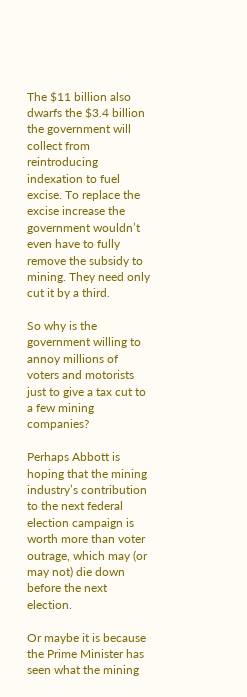The $11 billion also dwarfs the $3.4 billion the government will collect from reintroducing indexation to fuel excise. To replace the excise increase the government wouldn’t even have to fully remove the subsidy to mining. They need only cut it by a third.

So why is the government willing to annoy millions of voters and motorists just to give a tax cut to a few mining companies?

Perhaps Abbott is hoping that the mining industry’s contribution to the next federal election campaign is worth more than voter outrage, which may (or may not) die down before the next election.

Or maybe it is because the Prime Minister has seen what the mining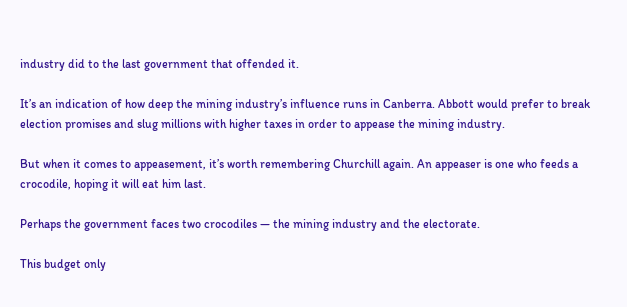industry did to the last government that offended it.

It’s an indication of how deep the mining industry’s influence runs in Canberra. Abbott would prefer to break election promises and slug millions with higher taxes in order to appease the mining industry.

But when it comes to appeasement, it’s worth remembering Churchill again. An appeaser is one who feeds a crocodile, hoping it will eat him last.

Perhaps the government faces two crocodiles — the mining industry and the electorate.

This budget only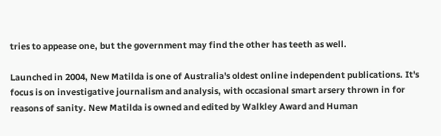tries to appease one, but the government may find the other has teeth as well.

Launched in 2004, New Matilda is one of Australia's oldest online independent publications. It's focus is on investigative journalism and analysis, with occasional smart arsery thrown in for reasons of sanity. New Matilda is owned and edited by Walkley Award and Human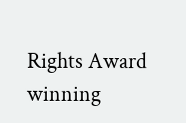Rights Award winning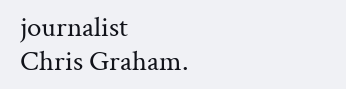journalist Chris Graham.